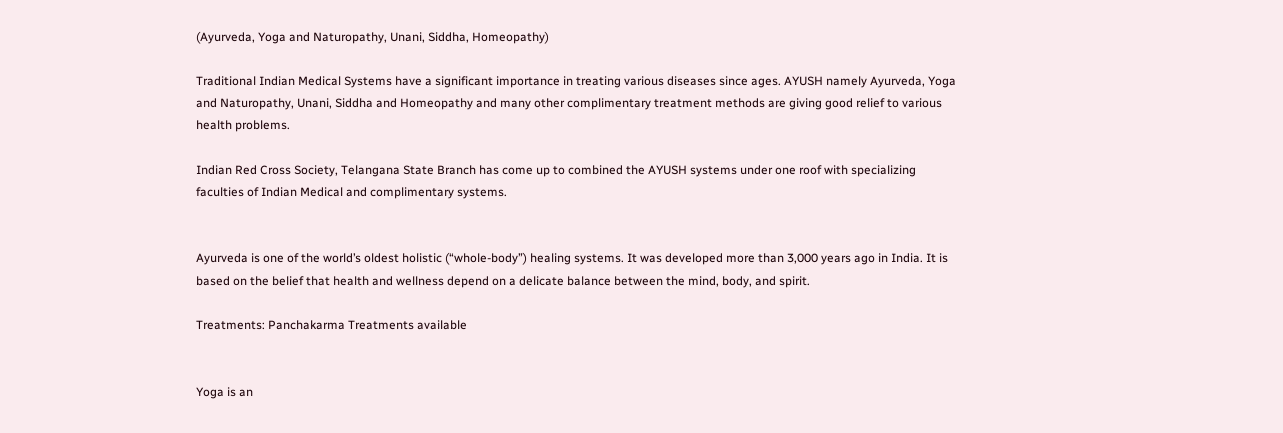(Ayurveda, Yoga and Naturopathy, Unani, Siddha, Homeopathy)

Traditional Indian Medical Systems have a significant importance in treating various diseases since ages. AYUSH namely Ayurveda, Yoga and Naturopathy, Unani, Siddha and Homeopathy and many other complimentary treatment methods are giving good relief to various health problems.

Indian Red Cross Society, Telangana State Branch has come up to combined the AYUSH systems under one roof with specializing faculties of Indian Medical and complimentary systems.


Ayurveda is one of the world’s oldest holistic (“whole-body”) healing systems. It was developed more than 3,000 years ago in India. It is based on the belief that health and wellness depend on a delicate balance between the mind, body, and spirit.

Treatments: Panchakarma Treatments available


Yoga is an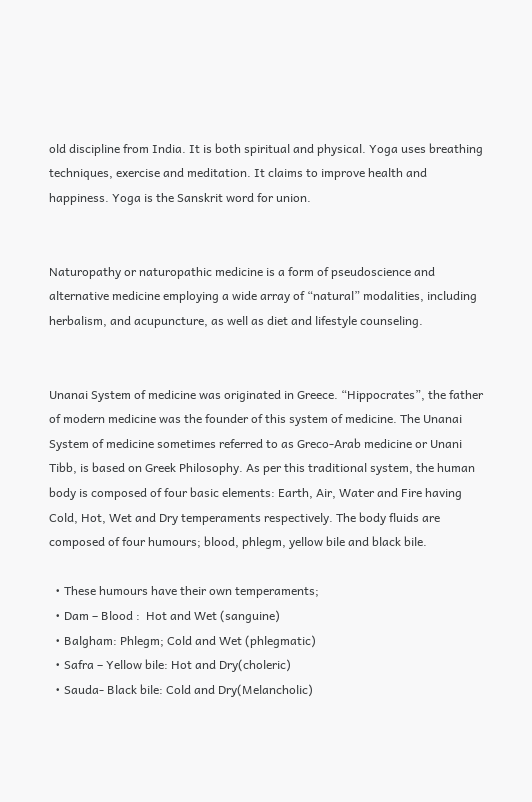old discipline from India. It is both spiritual and physical. Yoga uses breathing techniques, exercise and meditation. It claims to improve health and happiness. Yoga is the Sanskrit word for union.


Naturopathy or naturopathic medicine is a form of pseudoscience and alternative medicine employing a wide array of “natural” modalities, including herbalism, and acupuncture, as well as diet and lifestyle counseling.


Unanai System of medicine was originated in Greece. “Hippocrates”, the father of modern medicine was the founder of this system of medicine. The Unanai System of medicine sometimes referred to as Greco-Arab medicine or Unani Tibb, is based on Greek Philosophy. As per this traditional system, the human body is composed of four basic elements: Earth, Air, Water and Fire having Cold, Hot, Wet and Dry temperaments respectively. The body fluids are composed of four humours; blood, phlegm, yellow bile and black bile.

  • These humours have their own temperaments;
  • Dam – Blood :  Hot and Wet (sanguine)
  • Balgham: Phlegm; Cold and Wet (phlegmatic)
  • Safra – Yellow bile: Hot and Dry(choleric)
  • Sauda- Black bile: Cold and Dry(Melancholic)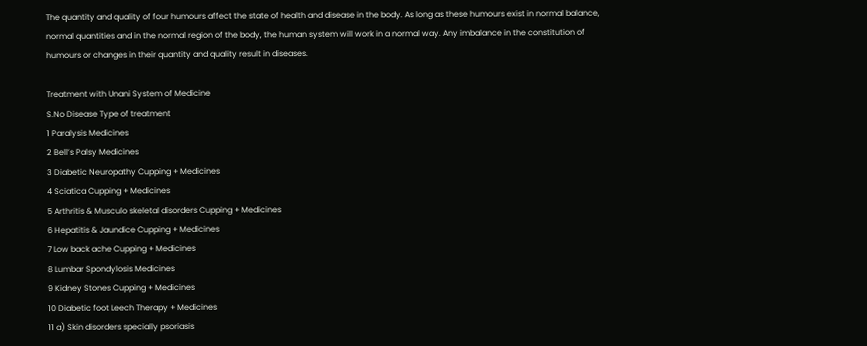The quantity and quality of four humours affect the state of health and disease in the body. As long as these humours exist in normal balance, normal quantities and in the normal region of the body, the human system will work in a normal way. Any imbalance in the constitution of humours or changes in their quantity and quality result in diseases.

Treatment with Unani System of Medicine
S.No Disease Type of treatment
1 Paralysis Medicines
2 Bell’s Palsy Medicines
3 Diabetic Neuropathy Cupping + Medicines
4 Sciatica Cupping + Medicines
5 Arthritis & Musculo skeletal disorders Cupping + Medicines
6 Hepatitis & Jaundice Cupping + Medicines
7 Low back ache Cupping + Medicines
8 Lumbar Spondylosis Medicines
9 Kidney Stones Cupping + Medicines
10 Diabetic foot Leech Therapy + Medicines
11 a) Skin disorders specially psoriasis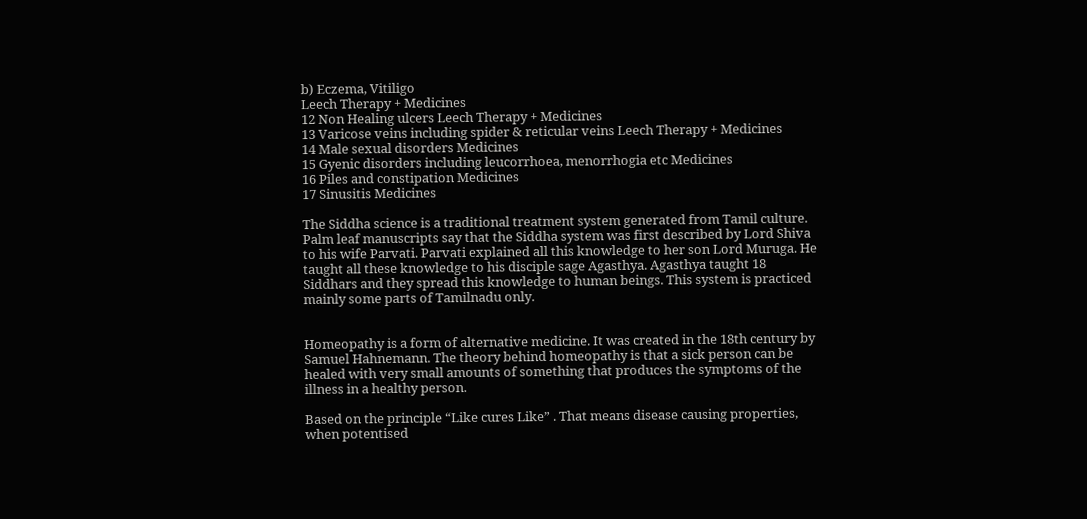b) Eczema, Vitiligo
Leech Therapy + Medicines
12 Non Healing ulcers Leech Therapy + Medicines
13 Varicose veins including spider & reticular veins Leech Therapy + Medicines
14 Male sexual disorders Medicines
15 Gyenic disorders including leucorrhoea, menorrhogia etc Medicines
16 Piles and constipation Medicines
17 Sinusitis Medicines

The Siddha science is a traditional treatment system generated from Tamil culture. Palm leaf manuscripts say that the Siddha system was first described by Lord Shiva to his wife Parvati. Parvati explained all this knowledge to her son Lord Muruga. He taught all these knowledge to his disciple sage Agasthya. Agasthya taught 18 Siddhars and they spread this knowledge to human beings. This system is practiced mainly some parts of Tamilnadu only.


Homeopathy is a form of alternative medicine. It was created in the 18th century by Samuel Hahnemann. The theory behind homeopathy is that a sick person can be healed with very small amounts of something that produces the symptoms of the illness in a healthy person.

Based on the principle “Like cures Like” . That means disease causing properties, when potentised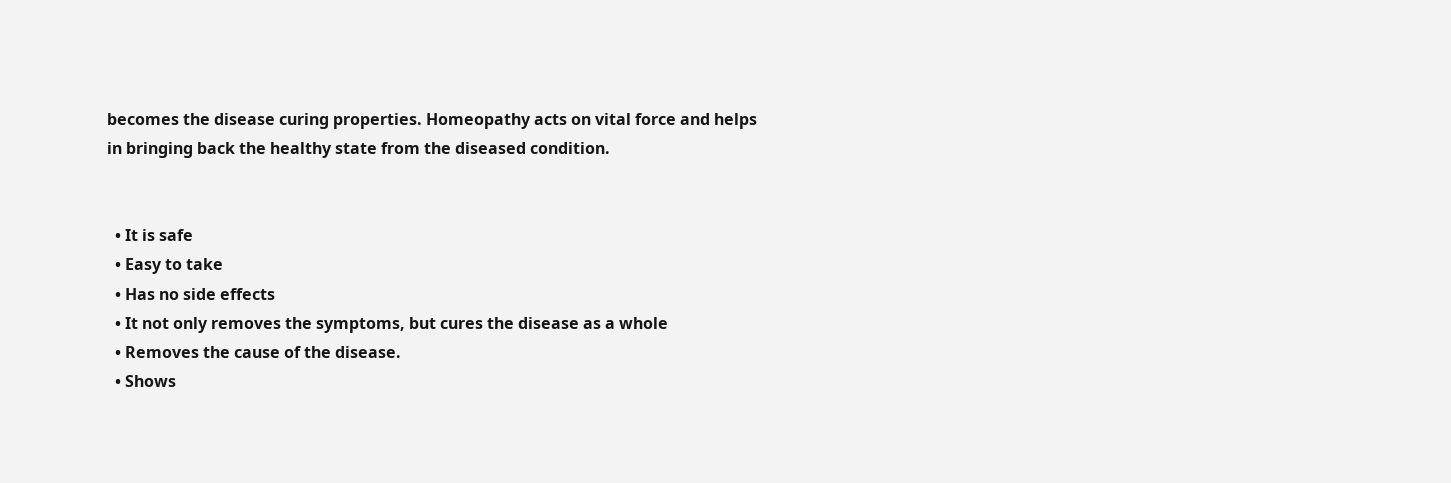becomes the disease curing properties. Homeopathy acts on vital force and helps in bringing back the healthy state from the diseased condition.


  • It is safe
  • Easy to take
  • Has no side effects
  • It not only removes the symptoms, but cures the disease as a whole
  • Removes the cause of the disease.
  • Shows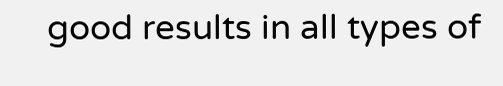good results in all types of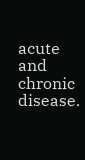acute and chronic disease.